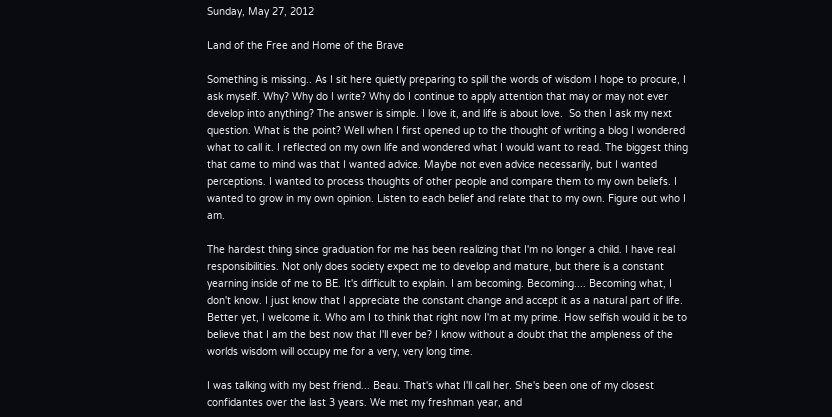Sunday, May 27, 2012

Land of the Free and Home of the Brave

Something is missing.. As I sit here quietly preparing to spill the words of wisdom I hope to procure, I ask myself. Why? Why do I write? Why do I continue to apply attention that may or may not ever develop into anything? The answer is simple. I love it, and life is about love.  So then I ask my next question. What is the point? Well when I first opened up to the thought of writing a blog I wondered what to call it. I reflected on my own life and wondered what I would want to read. The biggest thing that came to mind was that I wanted advice. Maybe not even advice necessarily, but I wanted perceptions. I wanted to process thoughts of other people and compare them to my own beliefs. I wanted to grow in my own opinion. Listen to each belief and relate that to my own. Figure out who I am.

The hardest thing since graduation for me has been realizing that I'm no longer a child. I have real responsibilities. Not only does society expect me to develop and mature, but there is a constant yearning inside of me to BE. It's difficult to explain. I am becoming. Becoming.... Becoming what, I don't know. I just know that I appreciate the constant change and accept it as a natural part of life. Better yet, I welcome it. Who am I to think that right now I'm at my prime. How selfish would it be to believe that I am the best now that I'll ever be? I know without a doubt that the ampleness of the worlds wisdom will occupy me for a very, very long time.

I was talking with my best friend... Beau. That's what I'll call her. She's been one of my closest confidantes over the last 3 years. We met my freshman year, and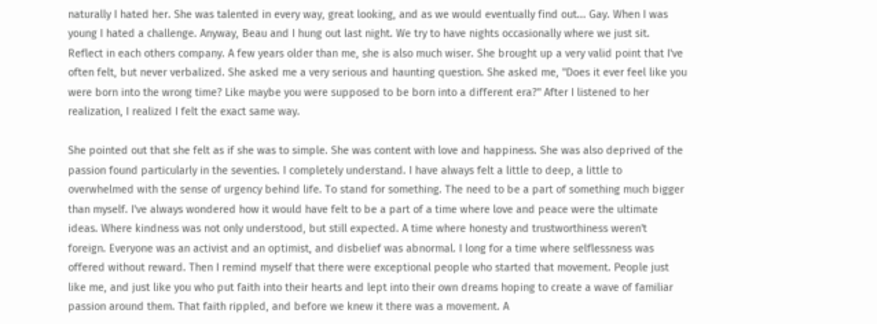naturally I hated her. She was talented in every way, great looking, and as we would eventually find out... Gay. When I was young I hated a challenge. Anyway, Beau and I hung out last night. We try to have nights occasionally where we just sit. Reflect in each others company. A few years older than me, she is also much wiser. She brought up a very valid point that I've often felt, but never verbalized. She asked me a very serious and haunting question. She asked me, "Does it ever feel like you were born into the wrong time? Like maybe you were supposed to be born into a different era?" After I listened to her realization, I realized I felt the exact same way.

She pointed out that she felt as if she was to simple. She was content with love and happiness. She was also deprived of the passion found particularly in the seventies. I completely understand. I have always felt a little to deep, a little to overwhelmed with the sense of urgency behind life. To stand for something. The need to be a part of something much bigger than myself. I've always wondered how it would have felt to be a part of a time where love and peace were the ultimate ideas. Where kindness was not only understood, but still expected. A time where honesty and trustworthiness weren't foreign. Everyone was an activist and an optimist, and disbelief was abnormal. I long for a time where selflessness was offered without reward. Then I remind myself that there were exceptional people who started that movement. People just like me, and just like you who put faith into their hearts and lept into their own dreams hoping to create a wave of familiar passion around them. That faith rippled, and before we knew it there was a movement. A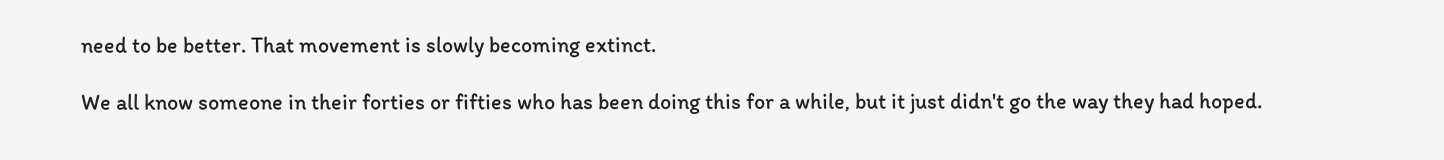need to be better. That movement is slowly becoming extinct.

We all know someone in their forties or fifties who has been doing this for a while, but it just didn't go the way they had hoped.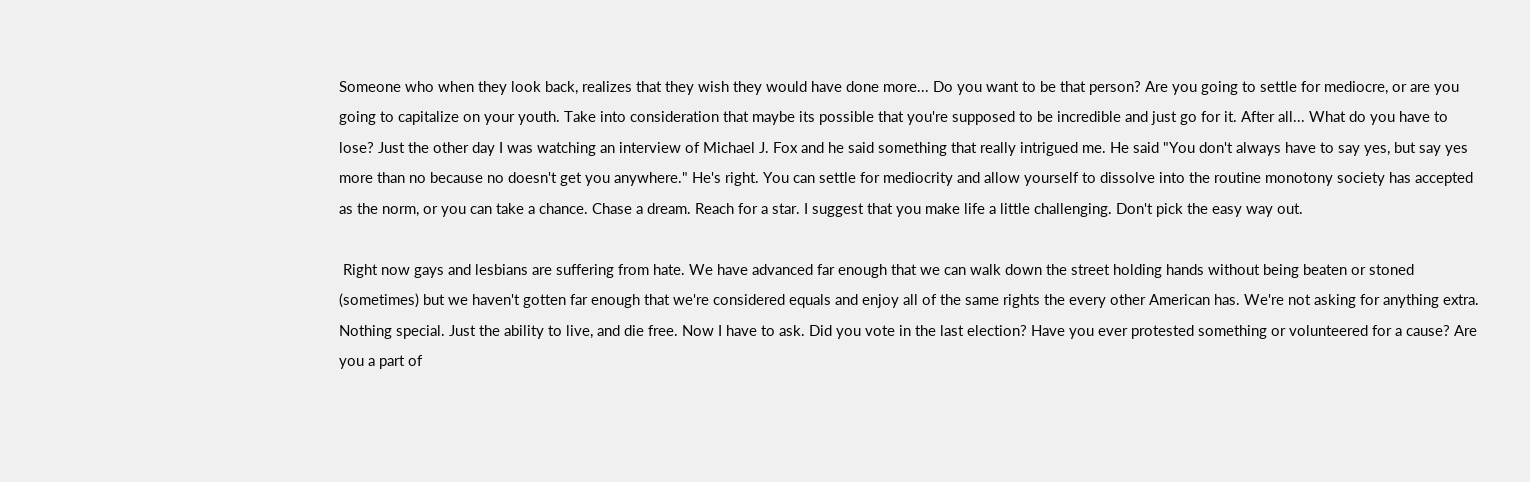Someone who when they look back, realizes that they wish they would have done more... Do you want to be that person? Are you going to settle for mediocre, or are you going to capitalize on your youth. Take into consideration that maybe its possible that you're supposed to be incredible and just go for it. After all... What do you have to lose? Just the other day I was watching an interview of Michael J. Fox and he said something that really intrigued me. He said "You don't always have to say yes, but say yes more than no because no doesn't get you anywhere." He's right. You can settle for mediocrity and allow yourself to dissolve into the routine monotony society has accepted as the norm, or you can take a chance. Chase a dream. Reach for a star. I suggest that you make life a little challenging. Don't pick the easy way out.

 Right now gays and lesbians are suffering from hate. We have advanced far enough that we can walk down the street holding hands without being beaten or stoned (sometimes) but we haven't gotten far enough that we're considered equals and enjoy all of the same rights the every other American has. We're not asking for anything extra. Nothing special. Just the ability to live, and die free. Now I have to ask. Did you vote in the last election? Have you ever protested something or volunteered for a cause? Are you a part of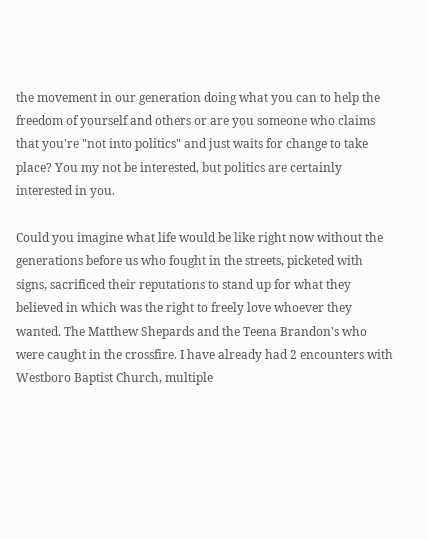the movement in our generation doing what you can to help the freedom of yourself and others or are you someone who claims that you're "not into politics" and just waits for change to take place? You my not be interested, but politics are certainly interested in you.

Could you imagine what life would be like right now without the generations before us who fought in the streets, picketed with signs, sacrificed their reputations to stand up for what they believed in which was the right to freely love whoever they wanted. The Matthew Shepards and the Teena Brandon's who were caught in the crossfire. I have already had 2 encounters with Westboro Baptist Church, multiple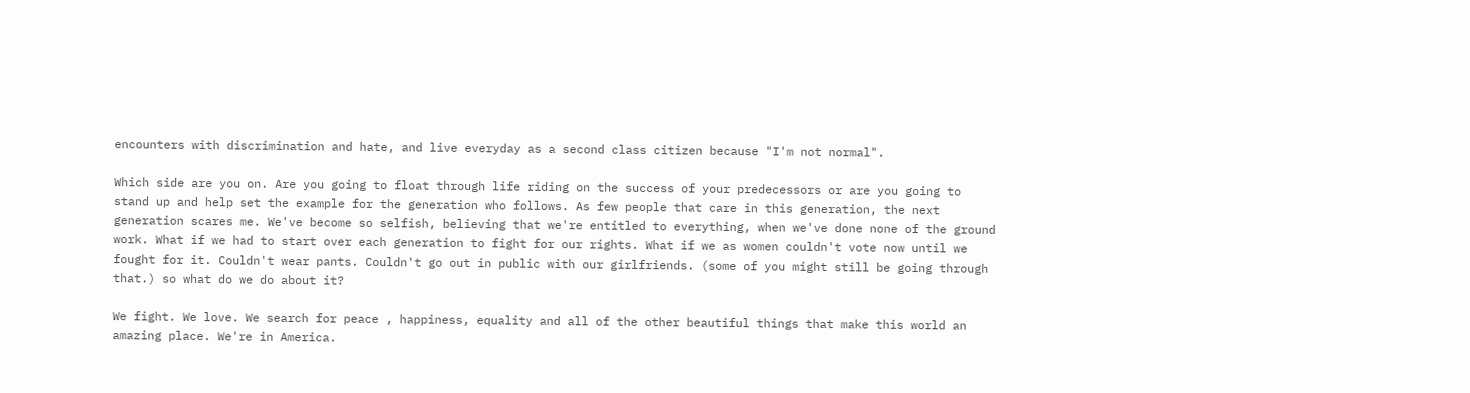encounters with discrimination and hate, and live everyday as a second class citizen because "I'm not normal".

Which side are you on. Are you going to float through life riding on the success of your predecessors or are you going to stand up and help set the example for the generation who follows. As few people that care in this generation, the next generation scares me. We've become so selfish, believing that we're entitled to everything, when we've done none of the ground work. What if we had to start over each generation to fight for our rights. What if we as women couldn't vote now until we fought for it. Couldn't wear pants. Couldn't go out in public with our girlfriends. (some of you might still be going through that.) so what do we do about it?

We fight. We love. We search for peace , happiness, equality and all of the other beautiful things that make this world an amazing place. We're in America.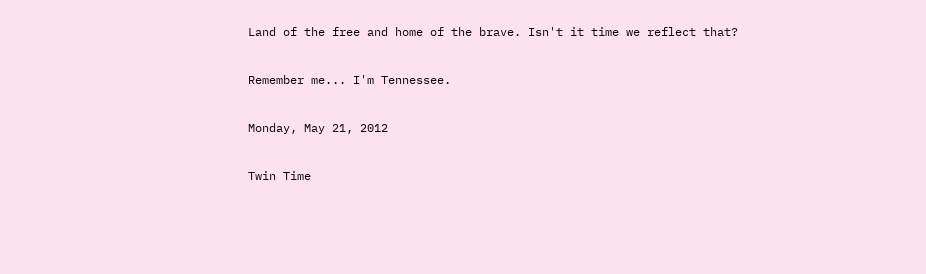Land of the free and home of the brave. Isn't it time we reflect that?

Remember me... I'm Tennessee.

Monday, May 21, 2012

Twin Time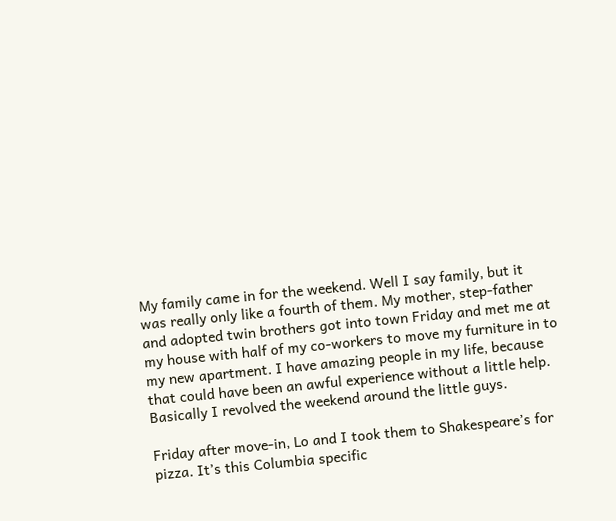My family came in for the weekend. Well I say family, but it was really only like a fourth of them. My mother, step-father and adopted twin brothers got into town Friday and met me at my house with half of my co-workers to move my furniture in to my new apartment. I have amazing people in my life, because that could have been an awful experience without a little help. Basically I revolved the weekend around the little guys.

Friday after move-in, Lo and I took them to Shakespeare’s for pizza. It’s this Columbia specific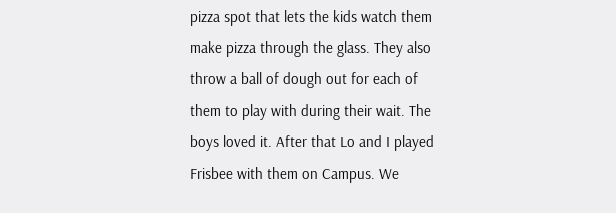pizza spot that lets the kids watch them make pizza through the glass. They also throw a ball of dough out for each of them to play with during their wait. The boys loved it. After that Lo and I played Frisbee with them on Campus. We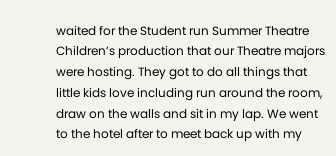waited for the Student run Summer Theatre Children’s production that our Theatre majors were hosting. They got to do all things that little kids love including run around the room, draw on the walls and sit in my lap. We went to the hotel after to meet back up with my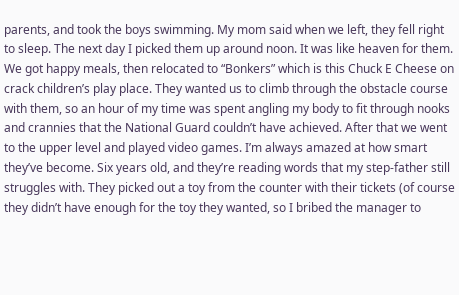parents, and took the boys swimming. My mom said when we left, they fell right to sleep. The next day I picked them up around noon. It was like heaven for them. We got happy meals, then relocated to “Bonkers” which is this Chuck E Cheese on crack children’s play place. They wanted us to climb through the obstacle course with them, so an hour of my time was spent angling my body to fit through nooks and crannies that the National Guard couldn’t have achieved. After that we went to the upper level and played video games. I’m always amazed at how smart they’ve become. Six years old, and they’re reading words that my step-father still struggles with. They picked out a toy from the counter with their tickets (of course they didn’t have enough for the toy they wanted, so I bribed the manager to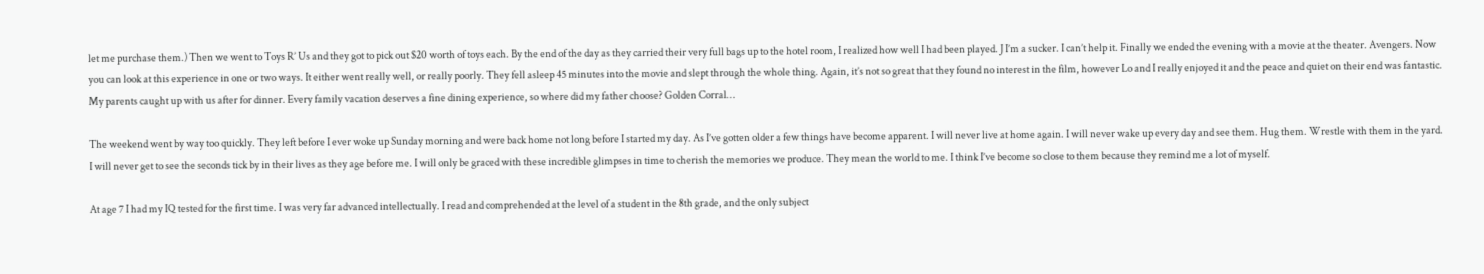let me purchase them.) Then we went to Toys R’ Us and they got to pick out $20 worth of toys each. By the end of the day as they carried their very full bags up to the hotel room, I realized how well I had been played. J I’m a sucker. I can’t help it. Finally we ended the evening with a movie at the theater. Avengers. Now you can look at this experience in one or two ways. It either went really well, or really poorly. They fell asleep 45 minutes into the movie and slept through the whole thing. Again, it’s not so great that they found no interest in the film, however Lo and I really enjoyed it and the peace and quiet on their end was fantastic. My parents caught up with us after for dinner. Every family vacation deserves a fine dining experience, so where did my father choose? Golden Corral…

The weekend went by way too quickly. They left before I ever woke up Sunday morning and were back home not long before I started my day. As I’ve gotten older a few things have become apparent. I will never live at home again. I will never wake up every day and see them. Hug them. Wrestle with them in the yard. I will never get to see the seconds tick by in their lives as they age before me. I will only be graced with these incredible glimpses in time to cherish the memories we produce. They mean the world to me. I think I’ve become so close to them because they remind me a lot of myself.

At age 7 I had my IQ tested for the first time. I was very far advanced intellectually. I read and comprehended at the level of a student in the 8th grade, and the only subject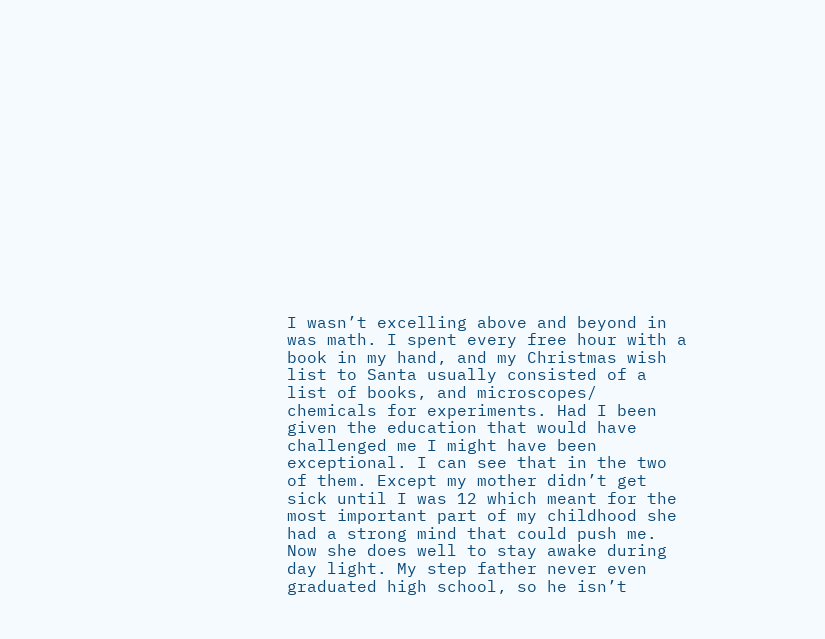I wasn’t excelling above and beyond in was math. I spent every free hour with a book in my hand, and my Christmas wish list to Santa usually consisted of a list of books, and microscopes/ chemicals for experiments. Had I been given the education that would have challenged me I might have been exceptional. I can see that in the two of them. Except my mother didn’t get sick until I was 12 which meant for the most important part of my childhood she had a strong mind that could push me. Now she does well to stay awake during day light. My step father never even graduated high school, so he isn’t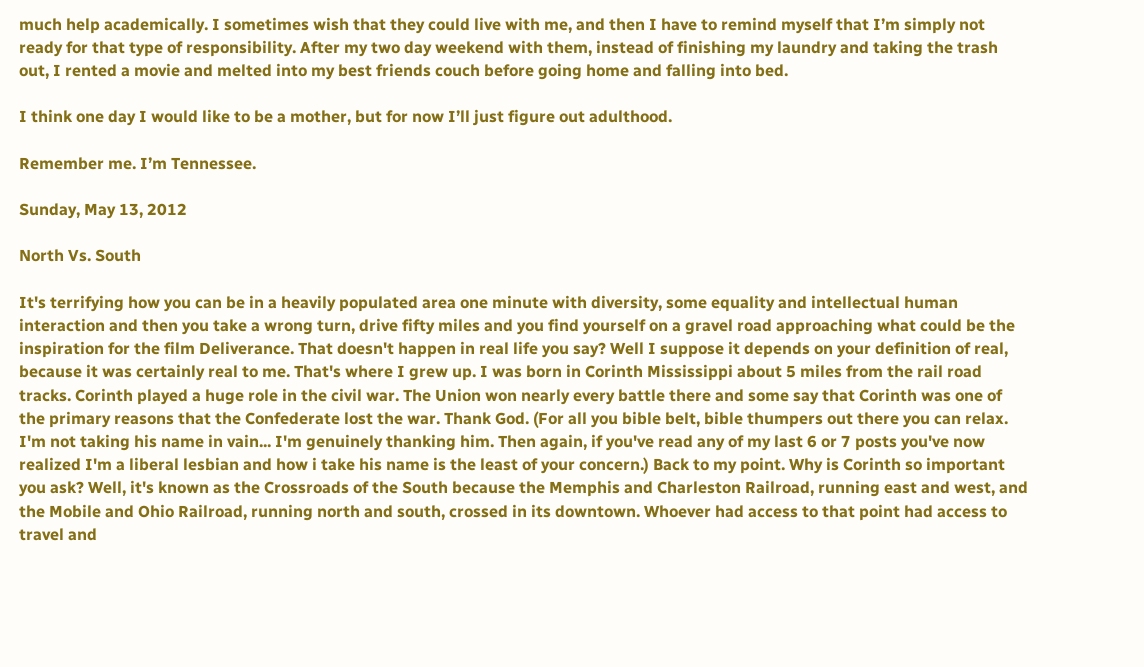much help academically. I sometimes wish that they could live with me, and then I have to remind myself that I’m simply not ready for that type of responsibility. After my two day weekend with them, instead of finishing my laundry and taking the trash out, I rented a movie and melted into my best friends couch before going home and falling into bed.

I think one day I would like to be a mother, but for now I’ll just figure out adulthood.

Remember me. I’m Tennessee.

Sunday, May 13, 2012

North Vs. South

It's terrifying how you can be in a heavily populated area one minute with diversity, some equality and intellectual human interaction and then you take a wrong turn, drive fifty miles and you find yourself on a gravel road approaching what could be the inspiration for the film Deliverance. That doesn't happen in real life you say? Well I suppose it depends on your definition of real, because it was certainly real to me. That's where I grew up. I was born in Corinth Mississippi about 5 miles from the rail road tracks. Corinth played a huge role in the civil war. The Union won nearly every battle there and some say that Corinth was one of the primary reasons that the Confederate lost the war. Thank God. (For all you bible belt, bible thumpers out there you can relax. I'm not taking his name in vain... I'm genuinely thanking him. Then again, if you've read any of my last 6 or 7 posts you've now realized I'm a liberal lesbian and how i take his name is the least of your concern.) Back to my point. Why is Corinth so important you ask? Well, it's known as the Crossroads of the South because the Memphis and Charleston Railroad, running east and west, and the Mobile and Ohio Railroad, running north and south, crossed in its downtown. Whoever had access to that point had access to travel and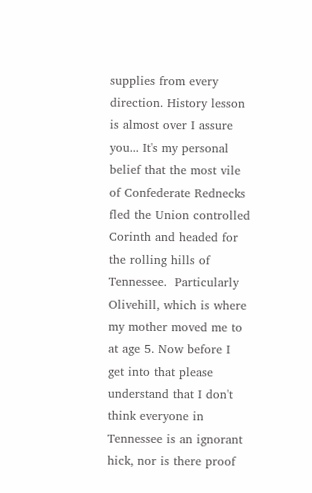supplies from every direction. History lesson is almost over I assure you... It's my personal belief that the most vile of Confederate Rednecks fled the Union controlled Corinth and headed for the rolling hills of Tennessee.  Particularly Olivehill, which is where my mother moved me to at age 5. Now before I get into that please understand that I don't think everyone in Tennessee is an ignorant hick, nor is there proof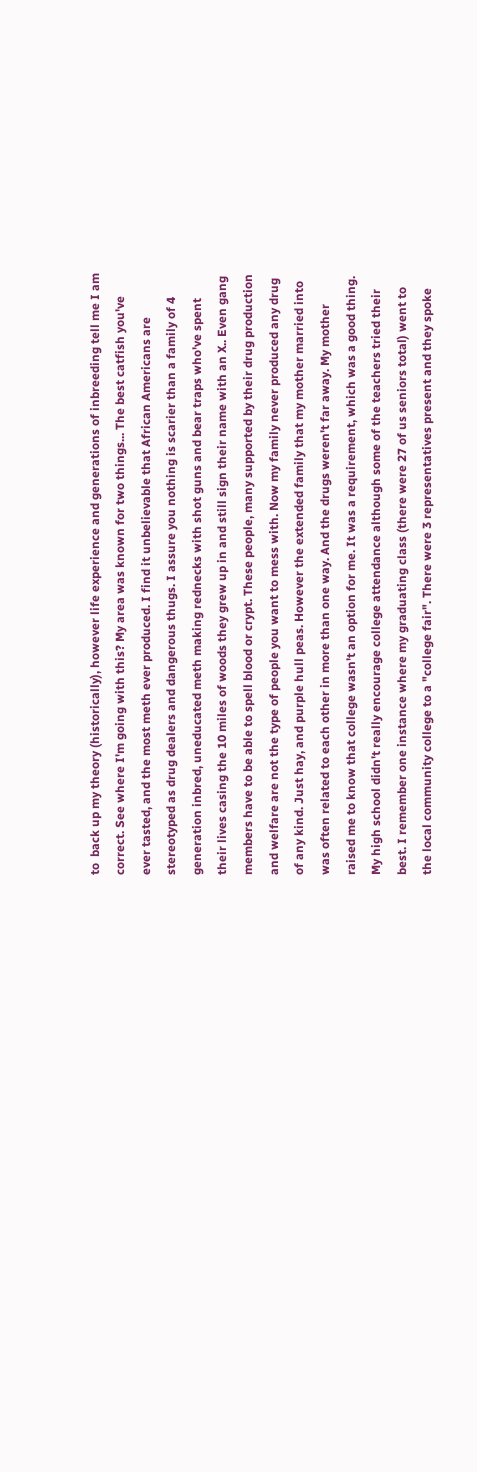to  back up my theory (historically), however life experience and generations of inbreeding tell me I am correct. See where I'm going with this? My area was known for two things... The best catfish you've ever tasted, and the most meth ever produced. I find it unbelievable that African Americans are stereotyped as drug dealers and dangerous thugs. I assure you nothing is scarier than a family of 4 generation inbred, uneducated meth making rednecks with shot guns and bear traps who've spent their lives casing the 10 miles of woods they grew up in and still sign their name with an X.. Even gang members have to be able to spell blood or crypt. These people, many supported by their drug production and welfare are not the type of people you want to mess with. Now my family never produced any drug of any kind. Just hay, and purple hull peas. However the extended family that my mother married into was often related to each other in more than one way. And the drugs weren't far away. My mother raised me to know that college wasn't an option for me. It was a requirement, which was a good thing. My high school didn't really encourage college attendance although some of the teachers tried their best. I remember one instance where my graduating class (there were 27 of us seniors total) went to the local community college to a "college fair". There were 3 representatives present and they spoke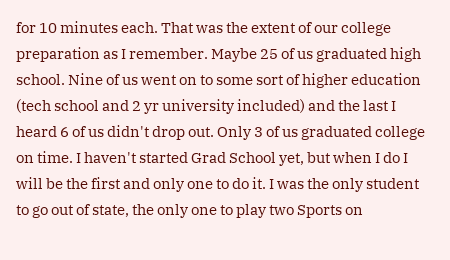for 10 minutes each. That was the extent of our college preparation as I remember. Maybe 25 of us graduated high school. Nine of us went on to some sort of higher education (tech school and 2 yr university included) and the last I heard 6 of us didn't drop out. Only 3 of us graduated college on time. I haven't started Grad School yet, but when I do I will be the first and only one to do it. I was the only student to go out of state, the only one to play two Sports on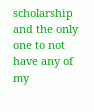scholarship and the only one to not have any of my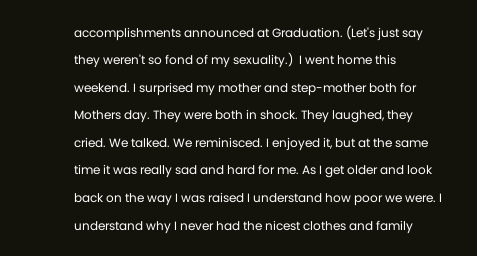accomplishments announced at Graduation. (Let's just say they weren't so fond of my sexuality.)  I went home this weekend. I surprised my mother and step-mother both for Mothers day. They were both in shock. They laughed, they cried. We talked. We reminisced. I enjoyed it, but at the same time it was really sad and hard for me. As I get older and look back on the way I was raised I understand how poor we were. I understand why I never had the nicest clothes and family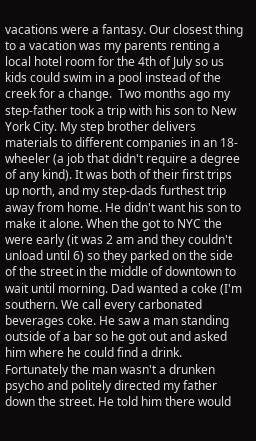vacations were a fantasy. Our closest thing to a vacation was my parents renting a local hotel room for the 4th of July so us kids could swim in a pool instead of the creek for a change.  Two months ago my step-father took a trip with his son to New York City. My step brother delivers materials to different companies in an 18-wheeler (a job that didn't require a degree of any kind). It was both of their first trips up north, and my step-dads furthest trip away from home. He didn't want his son to make it alone. When the got to NYC the were early (it was 2 am and they couldn't unload until 6) so they parked on the side of the street in the middle of downtown to wait until morning. Dad wanted a coke (I'm southern. We call every carbonated beverages coke. He saw a man standing outside of a bar so he got out and asked him where he could find a drink. Fortunately the man wasn't a drunken psycho and politely directed my father down the street. He told him there would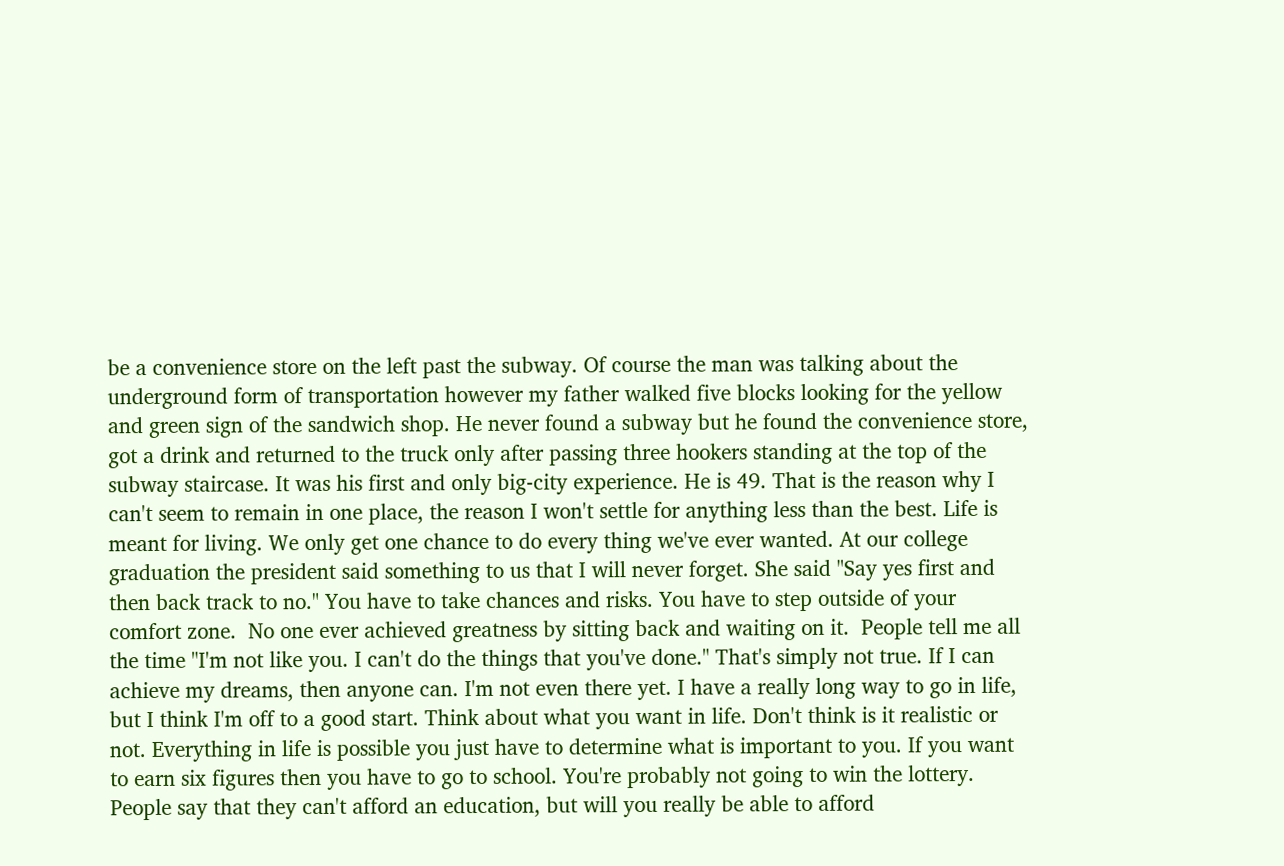be a convenience store on the left past the subway. Of course the man was talking about the underground form of transportation however my father walked five blocks looking for the yellow and green sign of the sandwich shop. He never found a subway but he found the convenience store, got a drink and returned to the truck only after passing three hookers standing at the top of the subway staircase. It was his first and only big-city experience. He is 49. That is the reason why I can't seem to remain in one place, the reason I won't settle for anything less than the best. Life is meant for living. We only get one chance to do every thing we've ever wanted. At our college graduation the president said something to us that I will never forget. She said "Say yes first and then back track to no." You have to take chances and risks. You have to step outside of your comfort zone.  No one ever achieved greatness by sitting back and waiting on it.  People tell me all the time "I'm not like you. I can't do the things that you've done." That's simply not true. If I can achieve my dreams, then anyone can. I'm not even there yet. I have a really long way to go in life, but I think I'm off to a good start. Think about what you want in life. Don't think is it realistic or not. Everything in life is possible you just have to determine what is important to you. If you want to earn six figures then you have to go to school. You're probably not going to win the lottery. People say that they can't afford an education, but will you really be able to afford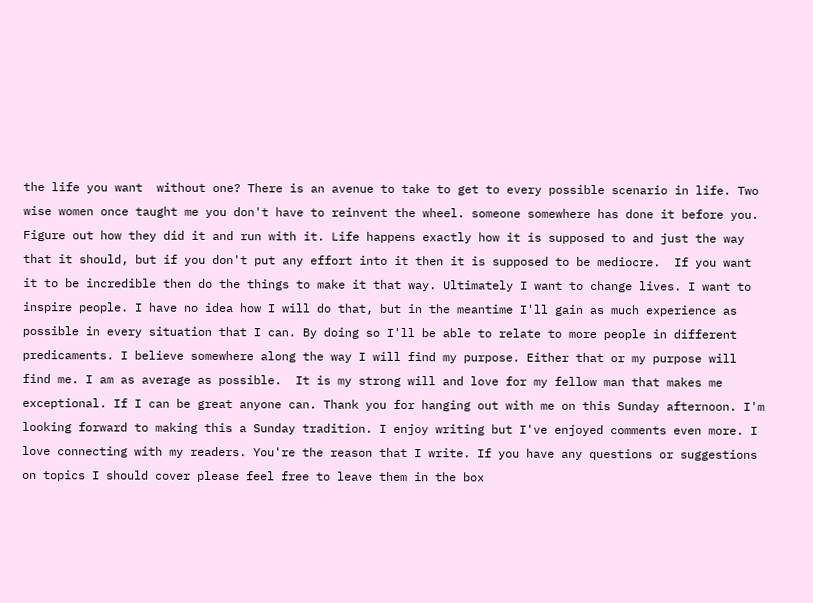the life you want  without one? There is an avenue to take to get to every possible scenario in life. Two wise women once taught me you don't have to reinvent the wheel. someone somewhere has done it before you. Figure out how they did it and run with it. Life happens exactly how it is supposed to and just the way that it should, but if you don't put any effort into it then it is supposed to be mediocre.  If you want it to be incredible then do the things to make it that way. Ultimately I want to change lives. I want to inspire people. I have no idea how I will do that, but in the meantime I'll gain as much experience as possible in every situation that I can. By doing so I'll be able to relate to more people in different predicaments. I believe somewhere along the way I will find my purpose. Either that or my purpose will find me. I am as average as possible.  It is my strong will and love for my fellow man that makes me exceptional. If I can be great anyone can. Thank you for hanging out with me on this Sunday afternoon. I'm looking forward to making this a Sunday tradition. I enjoy writing but I've enjoyed comments even more. I love connecting with my readers. You're the reason that I write. If you have any questions or suggestions on topics I should cover please feel free to leave them in the box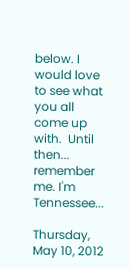below. I would love to see what you all come up with.  Until then... remember me. I'm Tennessee...

Thursday, May 10, 2012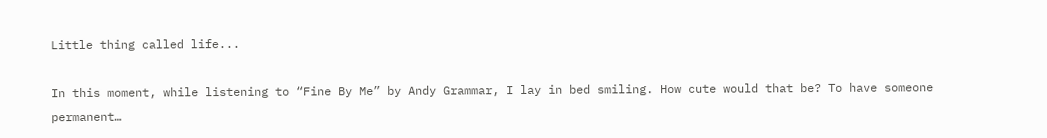Little thing called life...

In this moment, while listening to “Fine By Me” by Andy Grammar, I lay in bed smiling. How cute would that be? To have someone permanent…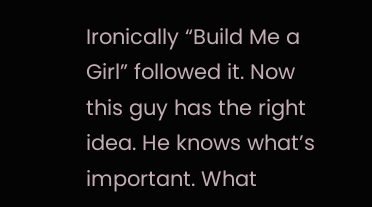Ironically “Build Me a Girl” followed it. Now this guy has the right idea. He knows what’s important. What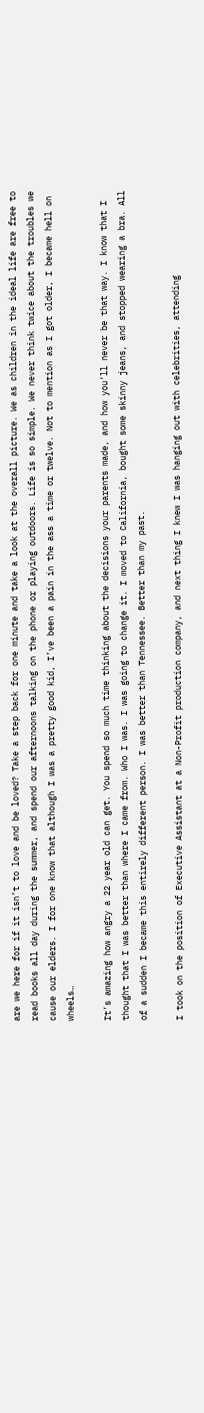are we here for if it isn’t to love and be loved? Take a step back for one minute and take a look at the overall picture. We as children in the ideal life are free to read books all day during the summer, and spend our afternoons talking on the phone or playing outdoors. Life is so simple. We never think twice about the troubles we cause our elders. I for one know that although I was a pretty good kid, I’ve been a pain in the ass a time or twelve. Not to mention as I got older, I became hell on wheels…

It’s amazing how angry a 22 year old can get. You spend so much time thinking about the decisions your parents made, and how you’ll never be that way. I know that I thought that I was better than where I came from. Who I was. I was going to change it. I moved to California, bought some skinny jeans, and stopped wearing a bra. All of a sudden I became this entirely different person. I was better than Tennessee. Better than my past.

I took on the position of Executive Assistant at a Non-Profit production company, and next thing I knew I was hanging out with celebrities, attending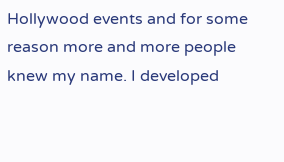Hollywood events and for some reason more and more people knew my name. I developed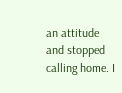an attitude and stopped calling home. I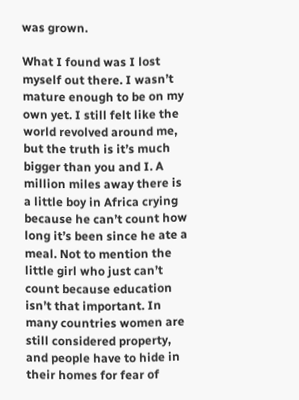was grown.

What I found was I lost myself out there. I wasn’t mature enough to be on my own yet. I still felt like the world revolved around me, but the truth is it’s much bigger than you and I. A million miles away there is a little boy in Africa crying because he can’t count how long it’s been since he ate a meal. Not to mention the little girl who just can’t count because education isn’t that important. In many countries women are still considered property, and people have to hide in their homes for fear of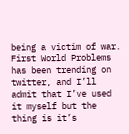being a victim of war. First World Problems has been trending on twitter, and I’ll admit that I’ve used it myself but the thing is it’s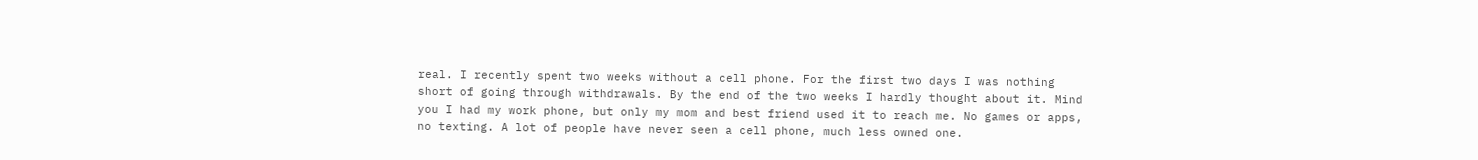real. I recently spent two weeks without a cell phone. For the first two days I was nothing short of going through withdrawals. By the end of the two weeks I hardly thought about it. Mind you I had my work phone, but only my mom and best friend used it to reach me. No games or apps, no texting. A lot of people have never seen a cell phone, much less owned one.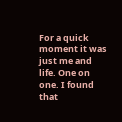For a quick moment it was just me and life. One on one. I found that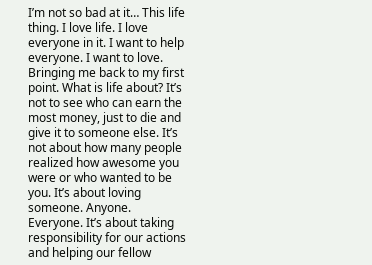I’m not so bad at it… This life thing. I love life. I love everyone in it. I want to help everyone. I want to love. Bringing me back to my first point. What is life about? It’s not to see who can earn the most money, just to die and give it to someone else. It’s not about how many people realized how awesome you were or who wanted to be you. It’s about loving someone. Anyone. Everyone. It’s about taking responsibility for our actions and helping our fellow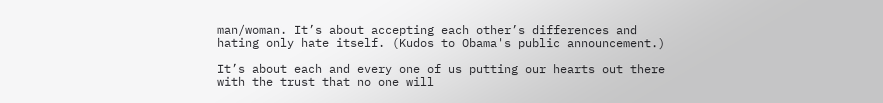man/woman. It’s about accepting each other’s differences and hating only hate itself. (Kudos to Obama's public announcement.)

It’s about each and every one of us putting our hearts out there with the trust that no one will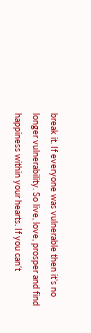break it. If everyone was vulnerable then it’s no longer vulnerability. So live, love, prosper and find happiness within your hearts. If you can’t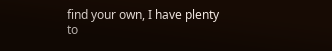find your own, I have plenty to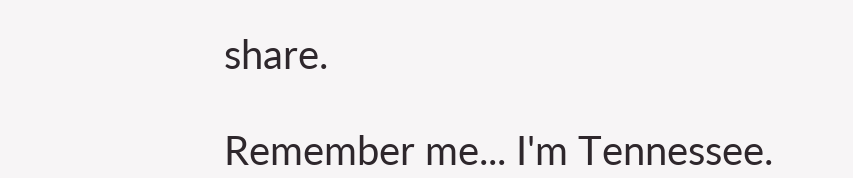share.

Remember me... I'm Tennessee.